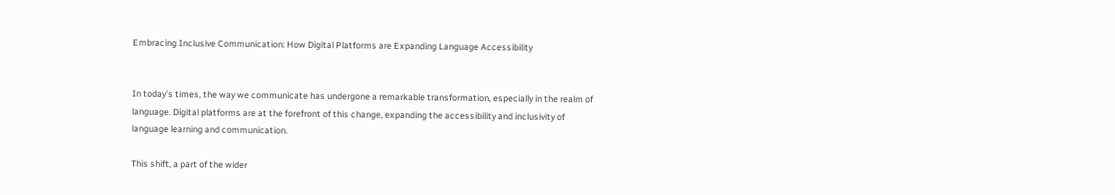Embracing Inclusive Communication: How Digital Platforms are Expanding Language Accessibility


In today’s times, the way we communicate has undergone a remarkable transformation, especially in the realm of language. Digital platforms are at the forefront of this change, expanding the accessibility and inclusivity of language learning and communication.

This shift, a part of the wider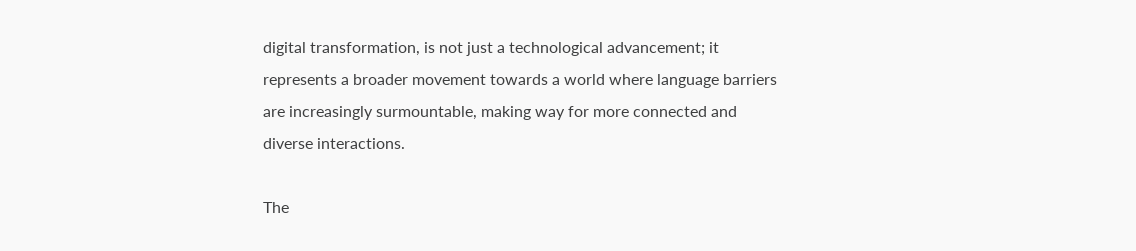digital transformation, is not just a technological advancement; it represents a broader movement towards a world where language barriers are increasingly surmountable, making way for more connected and diverse interactions.

The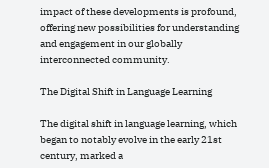impact of these developments is profound, offering new possibilities for understanding and engagement in our globally interconnected community.

The Digital Shift in Language Learning

The digital shift in language learning, which began to notably evolve in the early 21st century, marked a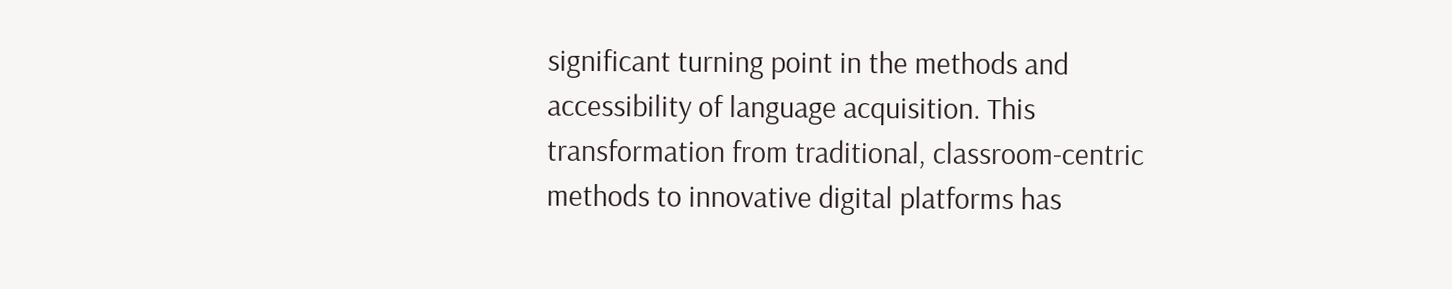significant turning point in the methods and accessibility of language acquisition. This transformation from traditional, classroom-centric methods to innovative digital platforms has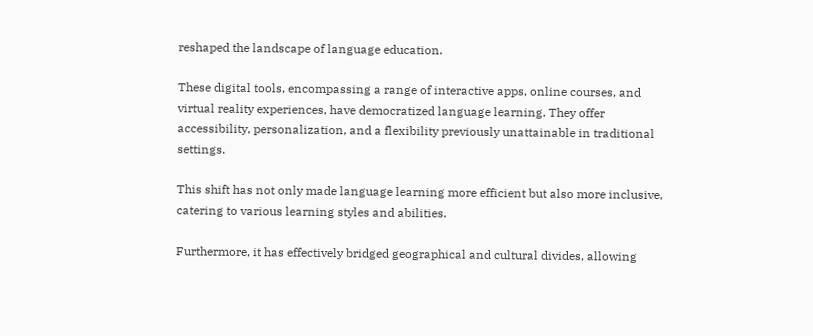reshaped the landscape of language education.

These digital tools, encompassing a range of interactive apps, online courses, and virtual reality experiences, have democratized language learning. They offer accessibility, personalization, and a flexibility previously unattainable in traditional settings.

This shift has not only made language learning more efficient but also more inclusive, catering to various learning styles and abilities.

Furthermore, it has effectively bridged geographical and cultural divides, allowing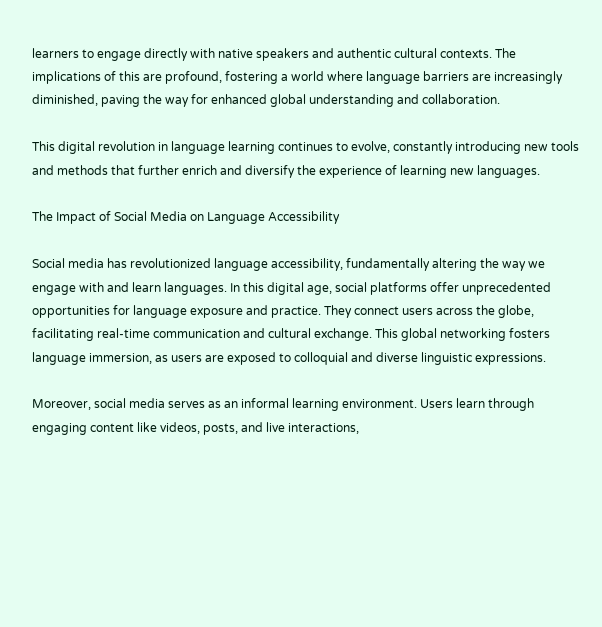learners to engage directly with native speakers and authentic cultural contexts. The implications of this are profound, fostering a world where language barriers are increasingly diminished, paving the way for enhanced global understanding and collaboration.

This digital revolution in language learning continues to evolve, constantly introducing new tools and methods that further enrich and diversify the experience of learning new languages.

The Impact of Social Media on Language Accessibility

Social media has revolutionized language accessibility, fundamentally altering the way we engage with and learn languages. In this digital age, social platforms offer unprecedented opportunities for language exposure and practice. They connect users across the globe, facilitating real-time communication and cultural exchange. This global networking fosters language immersion, as users are exposed to colloquial and diverse linguistic expressions.

Moreover, social media serves as an informal learning environment. Users learn through engaging content like videos, posts, and live interactions,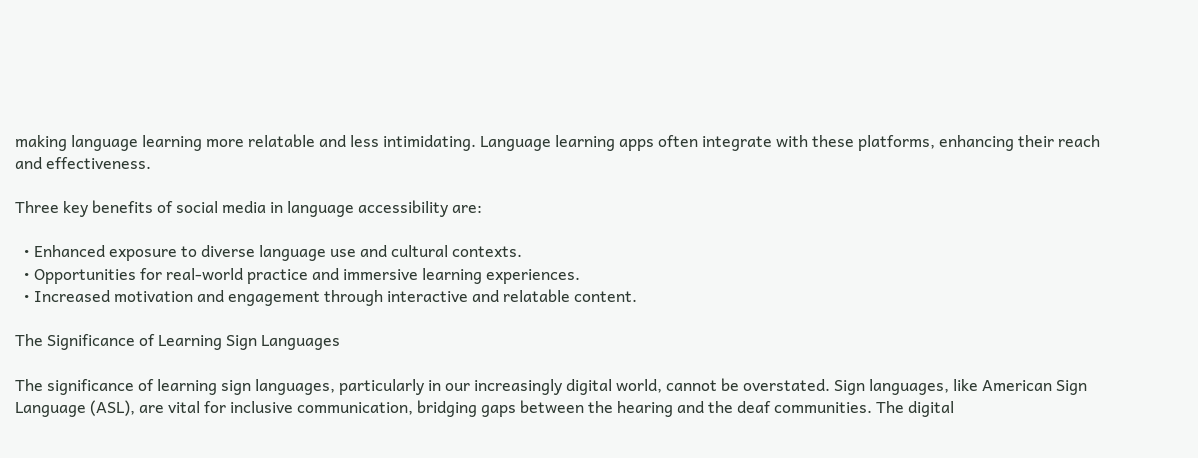making language learning more relatable and less intimidating. Language learning apps often integrate with these platforms, enhancing their reach and effectiveness.

Three key benefits of social media in language accessibility are:

  • Enhanced exposure to diverse language use and cultural contexts.
  • Opportunities for real-world practice and immersive learning experiences.
  • Increased motivation and engagement through interactive and relatable content.

The Significance of Learning Sign Languages

The significance of learning sign languages, particularly in our increasingly digital world, cannot be overstated. Sign languages, like American Sign Language (ASL), are vital for inclusive communication, bridging gaps between the hearing and the deaf communities. The digital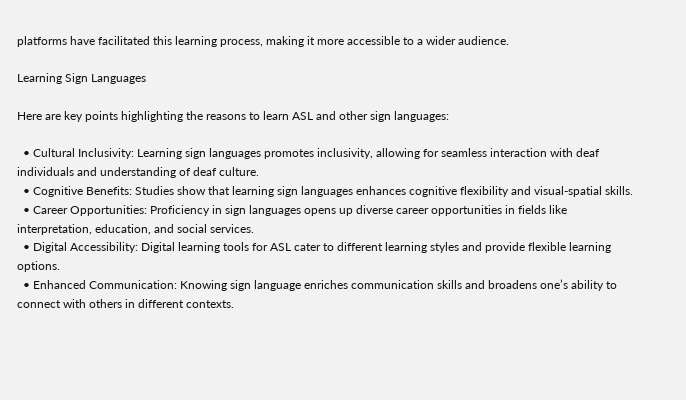platforms have facilitated this learning process, making it more accessible to a wider audience.

Learning Sign Languages

Here are key points highlighting the reasons to learn ASL and other sign languages:

  • Cultural Inclusivity: Learning sign languages promotes inclusivity, allowing for seamless interaction with deaf individuals and understanding of deaf culture.
  • Cognitive Benefits: Studies show that learning sign languages enhances cognitive flexibility and visual-spatial skills.
  • Career Opportunities: Proficiency in sign languages opens up diverse career opportunities in fields like interpretation, education, and social services.
  • Digital Accessibility: Digital learning tools for ASL cater to different learning styles and provide flexible learning options.
  • Enhanced Communication: Knowing sign language enriches communication skills and broadens one’s ability to connect with others in different contexts.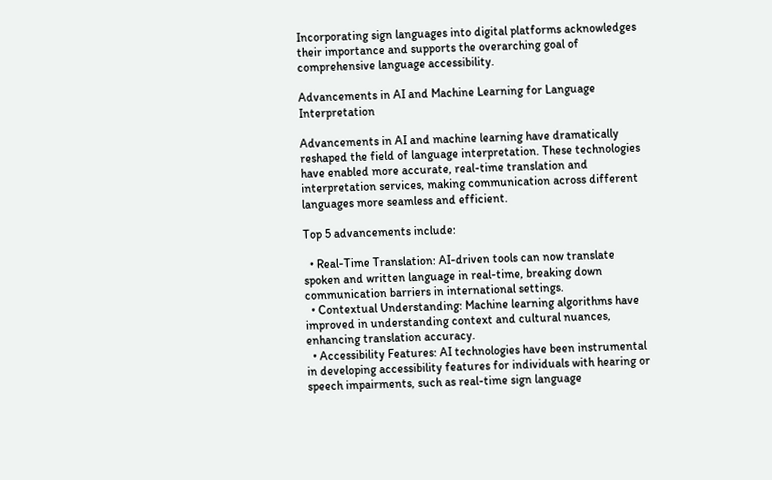Incorporating sign languages into digital platforms acknowledges their importance and supports the overarching goal of comprehensive language accessibility.

Advancements in AI and Machine Learning for Language Interpretation

Advancements in AI and machine learning have dramatically reshaped the field of language interpretation. These technologies have enabled more accurate, real-time translation and interpretation services, making communication across different languages more seamless and efficient.

Top 5 advancements include:

  • Real-Time Translation: AI-driven tools can now translate spoken and written language in real-time, breaking down communication barriers in international settings.
  • Contextual Understanding: Machine learning algorithms have improved in understanding context and cultural nuances, enhancing translation accuracy.
  • Accessibility Features: AI technologies have been instrumental in developing accessibility features for individuals with hearing or speech impairments, such as real-time sign language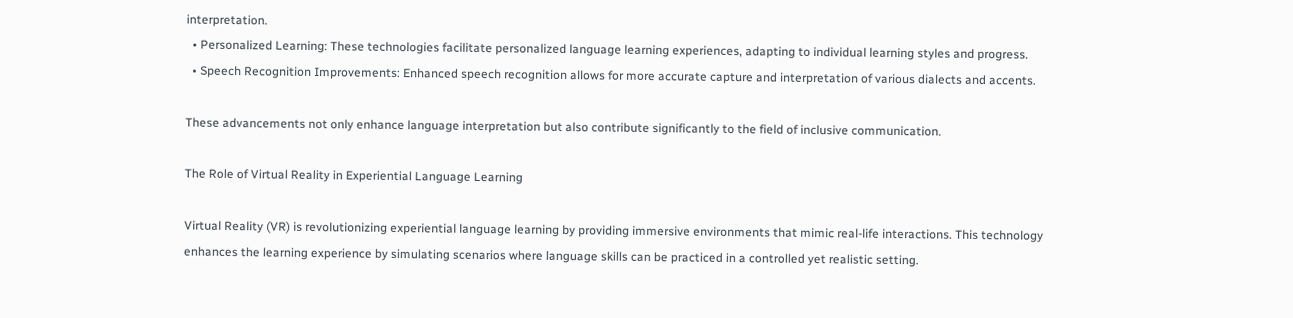interpretation.
  • Personalized Learning: These technologies facilitate personalized language learning experiences, adapting to individual learning styles and progress.
  • Speech Recognition Improvements: Enhanced speech recognition allows for more accurate capture and interpretation of various dialects and accents.

These advancements not only enhance language interpretation but also contribute significantly to the field of inclusive communication.

The Role of Virtual Reality in Experiential Language Learning

Virtual Reality (VR) is revolutionizing experiential language learning by providing immersive environments that mimic real-life interactions. This technology enhances the learning experience by simulating scenarios where language skills can be practiced in a controlled yet realistic setting.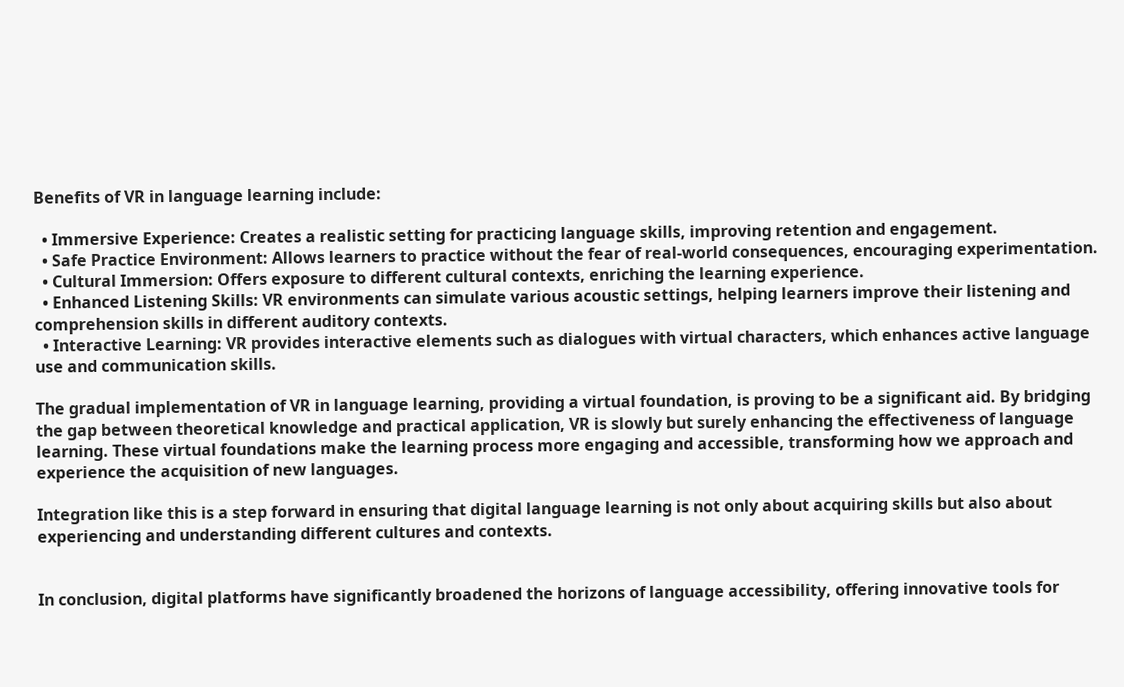Benefits of VR in language learning include:

  • Immersive Experience: Creates a realistic setting for practicing language skills, improving retention and engagement.
  • Safe Practice Environment: Allows learners to practice without the fear of real-world consequences, encouraging experimentation.
  • Cultural Immersion: Offers exposure to different cultural contexts, enriching the learning experience.
  • Enhanced Listening Skills: VR environments can simulate various acoustic settings, helping learners improve their listening and comprehension skills in different auditory contexts.
  • Interactive Learning: VR provides interactive elements such as dialogues with virtual characters, which enhances active language use and communication skills.

The gradual implementation of VR in language learning, providing a virtual foundation, is proving to be a significant aid. By bridging the gap between theoretical knowledge and practical application, VR is slowly but surely enhancing the effectiveness of language learning. These virtual foundations make the learning process more engaging and accessible, transforming how we approach and experience the acquisition of new languages.

Integration like this is a step forward in ensuring that digital language learning is not only about acquiring skills but also about experiencing and understanding different cultures and contexts.


In conclusion, digital platforms have significantly broadened the horizons of language accessibility, offering innovative tools for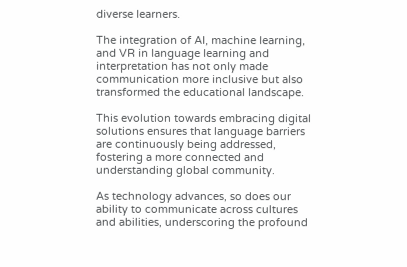diverse learners.

The integration of AI, machine learning, and VR in language learning and interpretation has not only made communication more inclusive but also transformed the educational landscape.

This evolution towards embracing digital solutions ensures that language barriers are continuously being addressed, fostering a more connected and understanding global community.

As technology advances, so does our ability to communicate across cultures and abilities, underscoring the profound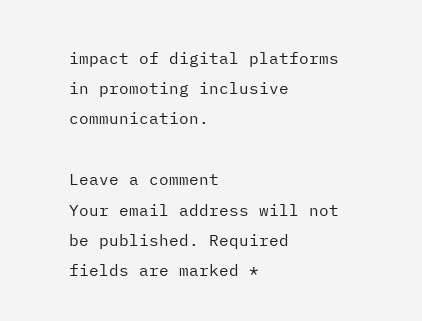impact of digital platforms in promoting inclusive communication.

Leave a comment
Your email address will not be published. Required fields are marked *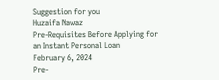Suggestion for you
Huzaifa Nawaz
Pre-Requisites Before Applying for an Instant Personal Loan
February 6, 2024
Pre-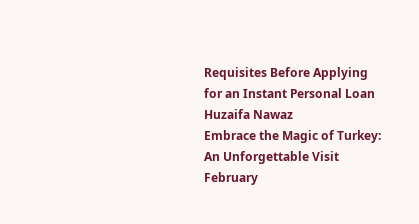Requisites Before Applying for an Instant Personal Loan
Huzaifa Nawaz
Embrace the Magic of Turkey: An Unforgettable Visit
February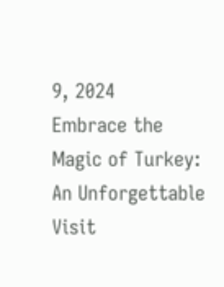9, 2024
Embrace the Magic of Turkey: An Unforgettable Visit